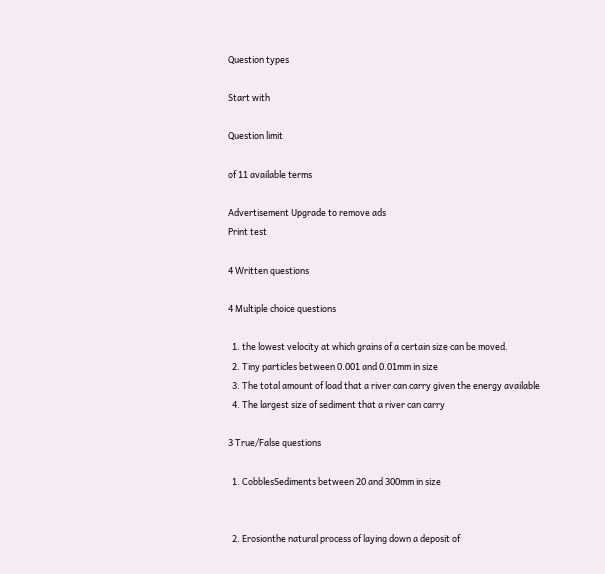Question types

Start with

Question limit

of 11 available terms

Advertisement Upgrade to remove ads
Print test

4 Written questions

4 Multiple choice questions

  1. the lowest velocity at which grains of a certain size can be moved.
  2. Tiny particles between 0.001 and 0.01mm in size
  3. The total amount of load that a river can carry given the energy available
  4. The largest size of sediment that a river can carry

3 True/False questions

  1. CobblesSediments between 20 and 300mm in size


  2. Erosionthe natural process of laying down a deposit of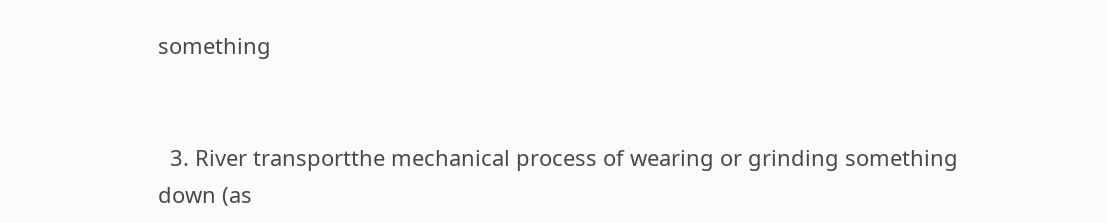something


  3. River transportthe mechanical process of wearing or grinding something down (as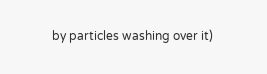by particles washing over it)